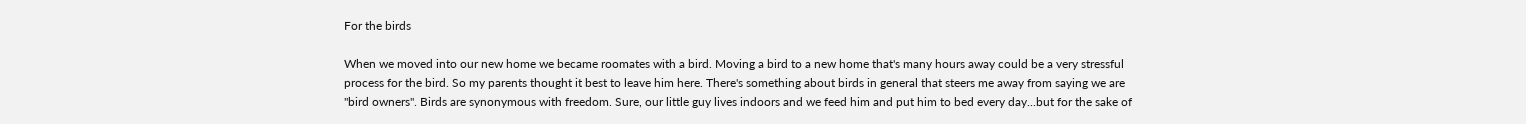For the birds

When we moved into our new home we became roomates with a bird. Moving a bird to a new home that's many hours away could be a very stressful process for the bird. So my parents thought it best to leave him here. There's something about birds in general that steers me away from saying we are "bird owners". Birds are synonymous with freedom. Sure, our little guy lives indoors and we feed him and put him to bed every day...but for the sake of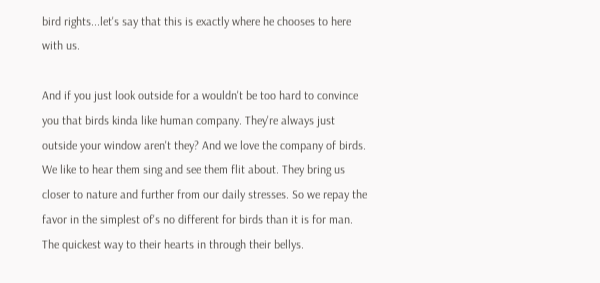bird rights...let's say that this is exactly where he chooses to here with us.

And if you just look outside for a wouldn't be too hard to convince you that birds kinda like human company. They're always just outside your window aren't they? And we love the company of birds. We like to hear them sing and see them flit about. They bring us closer to nature and further from our daily stresses. So we repay the favor in the simplest of's no different for birds than it is for man. The quickest way to their hearts in through their bellys.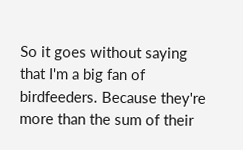So it goes without saying that I'm a big fan of birdfeeders. Because they're more than the sum of their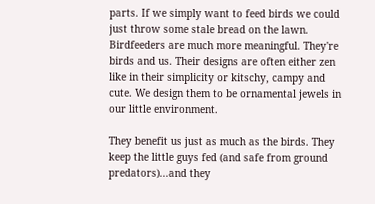parts. If we simply want to feed birds we could just throw some stale bread on the lawn. Birdfeeders are much more meaningful. They're birds and us. Their designs are often either zen like in their simplicity or kitschy, campy and cute. We design them to be ornamental jewels in our little environment.

They benefit us just as much as the birds. They keep the little guys fed (and safe from ground predators)...and they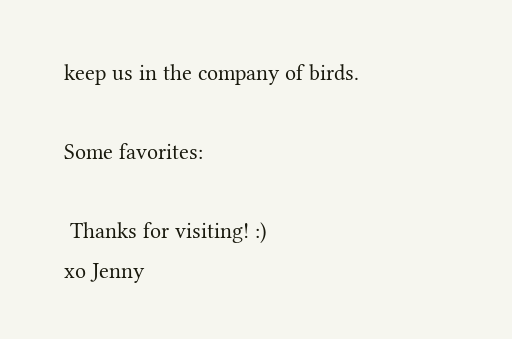keep us in the company of birds.

Some favorites:

 Thanks for visiting! :)
xo Jenny